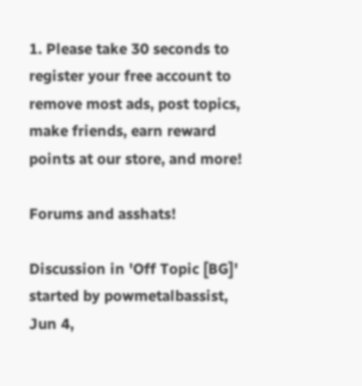1. Please take 30 seconds to register your free account to remove most ads, post topics, make friends, earn reward points at our store, and more!

Forums and asshats!

Discussion in 'Off Topic [BG]' started by powmetalbassist, Jun 4,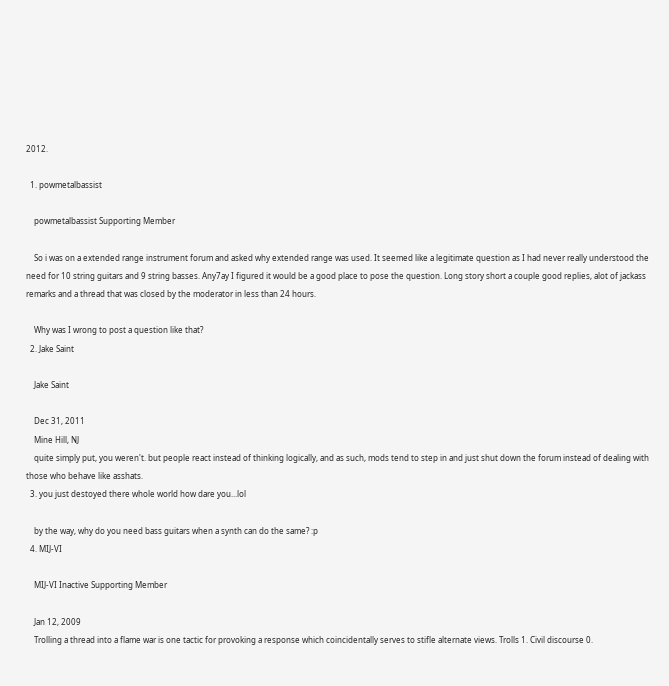2012.

  1. powmetalbassist

    powmetalbassist Supporting Member

    So i was on a extended range instrument forum and asked why extended range was used. It seemed like a legitimate question as I had never really understood the need for 10 string guitars and 9 string basses. Any7ay I figured it would be a good place to pose the question. Long story short a couple good replies, alot of jackass remarks and a thread that was closed by the moderator in less than 24 hours.

    Why was I wrong to post a question like that?
  2. Jake Saint

    Jake Saint

    Dec 31, 2011
    Mine Hill, NJ
    quite simply put, you weren't. but people react instead of thinking logically, and as such, mods tend to step in and just shut down the forum instead of dealing with those who behave like asshats.
  3. you just destoyed there whole world how dare you...lol

    by the way, why do you need bass guitars when a synth can do the same? :p
  4. MIJ-VI

    MIJ-VI Inactive Supporting Member

    Jan 12, 2009
    Trolling a thread into a flame war is one tactic for provoking a response which coincidentally serves to stifle alternate views. Trolls 1. Civil discourse 0.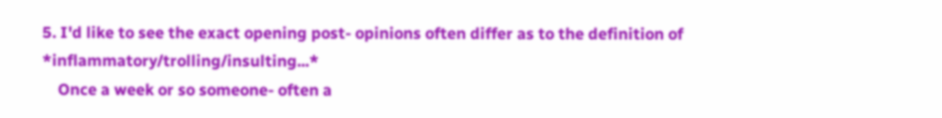5. I'd like to see the exact opening post- opinions often differ as to the definition of *inflammatory/trolling/insulting...*
    Once a week or so someone- often a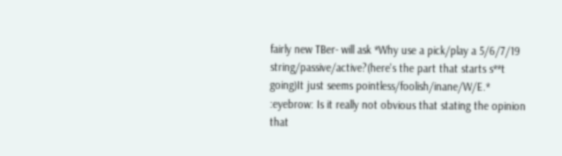fairly new TBer- will ask *Why use a pick/play a 5/6/7/19 string/passive/active?(here's the part that starts s**t going)It just seems pointless/foolish/inane/W/E.* :eyebrow: Is it really not obvious that stating the opinion that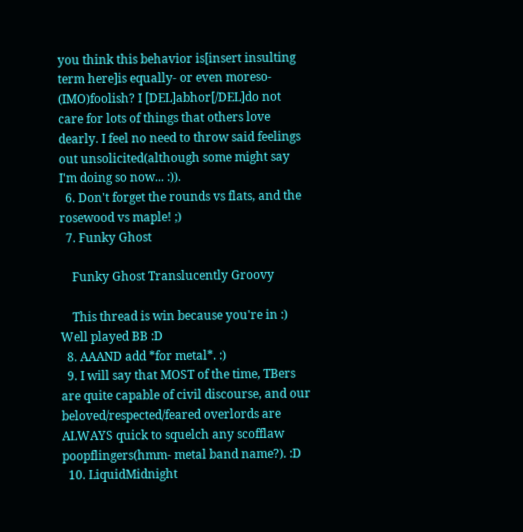you think this behavior is[insert insulting term here]is equally- or even moreso- (IMO)foolish? I [DEL]abhor[/DEL]do not care for lots of things that others love dearly. I feel no need to throw said feelings out unsolicited(although some might say I'm doing so now... :)).
  6. Don't forget the rounds vs flats, and the rosewood vs maple! ;)
  7. Funky Ghost

    Funky Ghost Translucently Groovy

    This thread is win because you're in :) Well played BB :D
  8. AAAND add *for metal*. :)
  9. I will say that MOST of the time, TBers are quite capable of civil discourse, and our beloved/respected/feared overlords are ALWAYS quick to squelch any scofflaw poopflingers(hmm- metal band name?). :D
  10. LiquidMidnight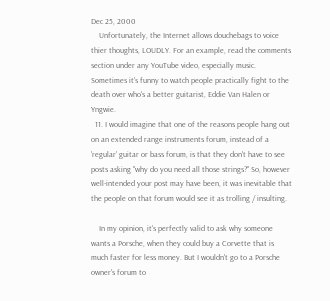Dec 25, 2000
    Unfortunately, the Internet allows douchebags to voice thier thoughts, LOUDLY. For an example, read the comments section under any YouTube video, especially music. Sometimes it's funny to watch people practically fight to the death over who's a better guitarist, Eddie Van Halen or Yngwie.
  11. I would imagine that one of the reasons people hang out on an extended range instruments forum, instead of a 'regular' guitar or bass forum, is that they don't have to see posts asking "why do you need all those strings?" So, however well-intended your post may have been, it was inevitable that the people on that forum would see it as trolling / insulting.

    In my opinion, it's perfectly valid to ask why someone wants a Porsche, when they could buy a Corvette that is much faster for less money. But I wouldn't go to a Porsche owner's forum to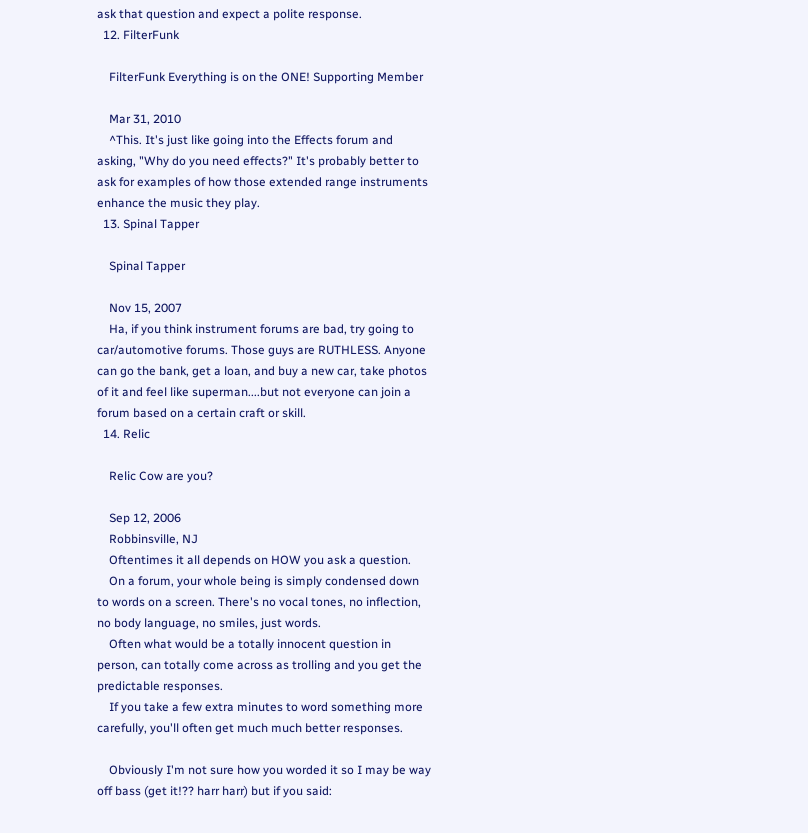ask that question and expect a polite response.
  12. FilterFunk

    FilterFunk Everything is on the ONE! Supporting Member

    Mar 31, 2010
    ^This. It's just like going into the Effects forum and asking, "Why do you need effects?" It's probably better to ask for examples of how those extended range instruments enhance the music they play.
  13. Spinal Tapper

    Spinal Tapper

    Nov 15, 2007
    Ha, if you think instrument forums are bad, try going to car/automotive forums. Those guys are RUTHLESS. Anyone can go the bank, get a loan, and buy a new car, take photos of it and feel like superman....but not everyone can join a forum based on a certain craft or skill.
  14. Relic

    Relic Cow are you?

    Sep 12, 2006
    Robbinsville, NJ
    Oftentimes it all depends on HOW you ask a question.
    On a forum, your whole being is simply condensed down to words on a screen. There's no vocal tones, no inflection, no body language, no smiles, just words.
    Often what would be a totally innocent question in person, can totally come across as trolling and you get the predictable responses.
    If you take a few extra minutes to word something more carefully, you'll often get much much better responses.

    Obviously I'm not sure how you worded it so I may be way off bass (get it!?? harr harr) but if you said: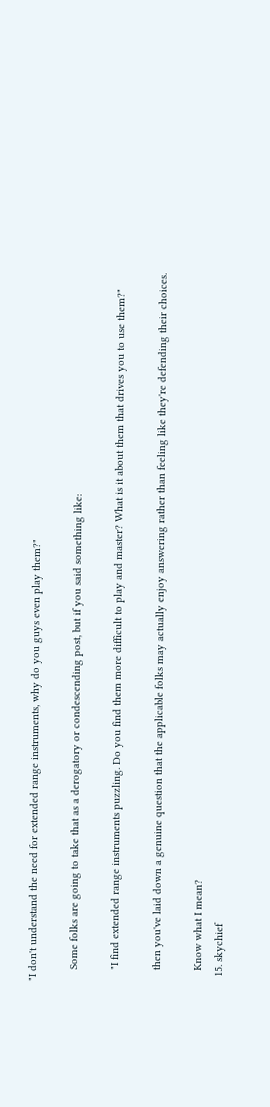"I don't understand the need for extended range instruments, why do you guys even play them?"

    Some folks are going to take that as a derogatory or condescending post, but if you said something like:

    "I find extended range instruments puzzling. Do you find them more difficult to play and master? What is it about them that drives you to use them?"

    then you've laid down a genuine question that the applicable folks may actually enjoy answering rather than feeling like they're defending their choices.

    Know what I mean?
  15. skychief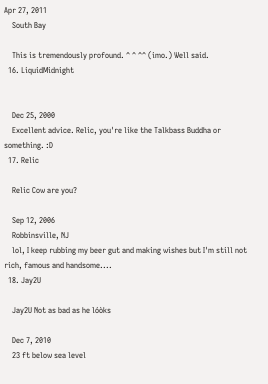Apr 27, 2011
    South Bay

    This is tremendously profound. ^ ^ ^^ (imo.) Well said.
  16. LiquidMidnight


    Dec 25, 2000
    Excellent advice. Relic, you're like the Talkbass Buddha or something. :D
  17. Relic

    Relic Cow are you?

    Sep 12, 2006
    Robbinsville, NJ
    lol, I keep rubbing my beer gut and making wishes but I'm still not rich, famous and handsome....
  18. Jay2U

    Jay2U Not as bad as he lóòks

    Dec 7, 2010
    23 ft below sea level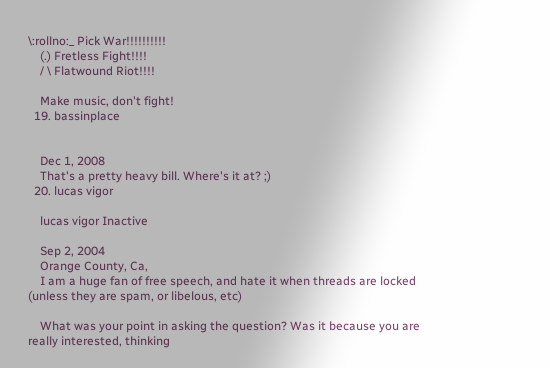\:rollno:_ Pick War!!!!!!!!!!
    (.) Fretless Fight!!!!
    / \ Flatwound Riot!!!!

    Make music, don't fight!
  19. bassinplace


    Dec 1, 2008
    That's a pretty heavy bill. Where's it at? ;)
  20. lucas vigor

    lucas vigor Inactive

    Sep 2, 2004
    Orange County, Ca,
    I am a huge fan of free speech, and hate it when threads are locked (unless they are spam, or libelous, etc)

    What was your point in asking the question? Was it because you are really interested, thinking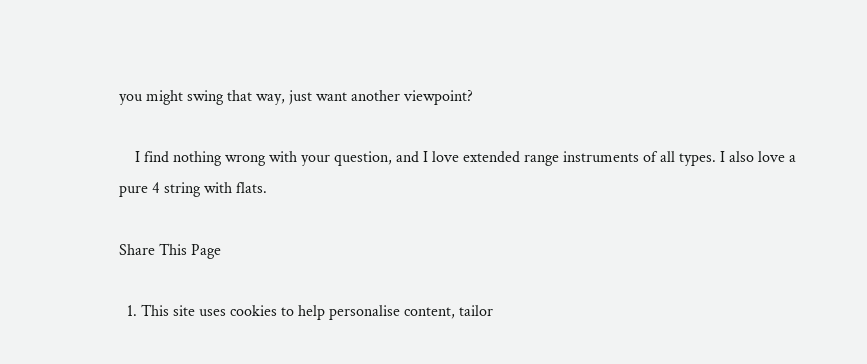you might swing that way, just want another viewpoint?

    I find nothing wrong with your question, and I love extended range instruments of all types. I also love a pure 4 string with flats.

Share This Page

  1. This site uses cookies to help personalise content, tailor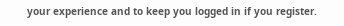your experience and to keep you logged in if you register.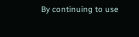By continuing to use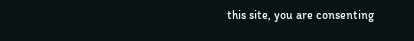this site, you are consenting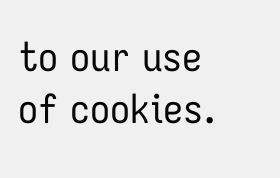to our use of cookies.